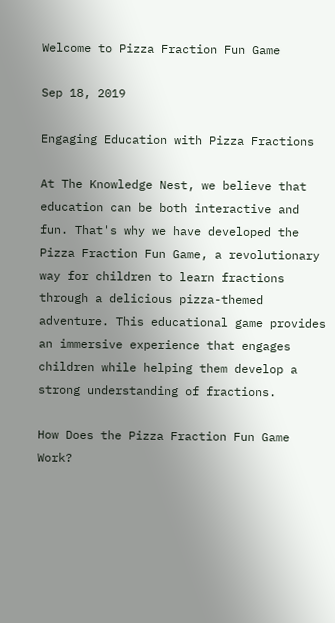Welcome to Pizza Fraction Fun Game

Sep 18, 2019

Engaging Education with Pizza Fractions

At The Knowledge Nest, we believe that education can be both interactive and fun. That's why we have developed the Pizza Fraction Fun Game, a revolutionary way for children to learn fractions through a delicious pizza-themed adventure. This educational game provides an immersive experience that engages children while helping them develop a strong understanding of fractions.

How Does the Pizza Fraction Fun Game Work?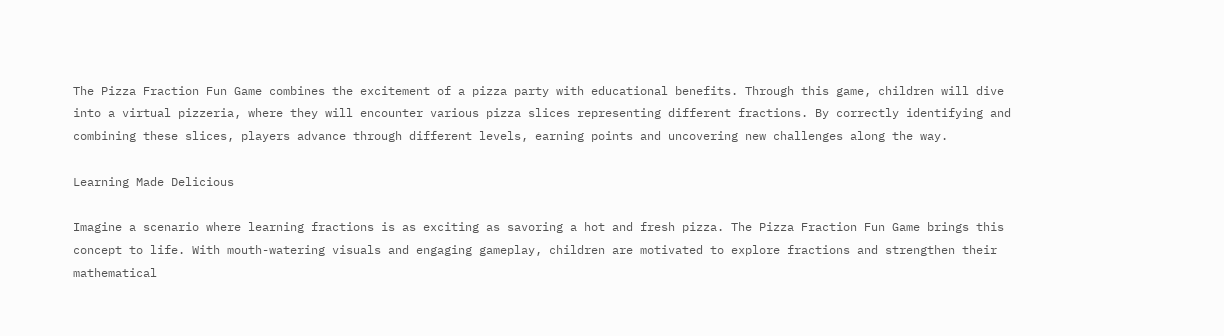The Pizza Fraction Fun Game combines the excitement of a pizza party with educational benefits. Through this game, children will dive into a virtual pizzeria, where they will encounter various pizza slices representing different fractions. By correctly identifying and combining these slices, players advance through different levels, earning points and uncovering new challenges along the way.

Learning Made Delicious

Imagine a scenario where learning fractions is as exciting as savoring a hot and fresh pizza. The Pizza Fraction Fun Game brings this concept to life. With mouth-watering visuals and engaging gameplay, children are motivated to explore fractions and strengthen their mathematical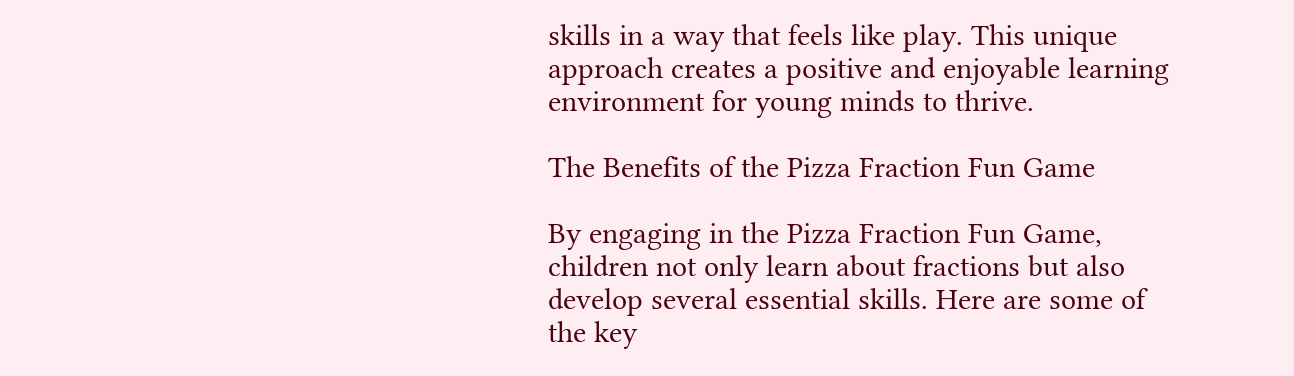skills in a way that feels like play. This unique approach creates a positive and enjoyable learning environment for young minds to thrive.

The Benefits of the Pizza Fraction Fun Game

By engaging in the Pizza Fraction Fun Game, children not only learn about fractions but also develop several essential skills. Here are some of the key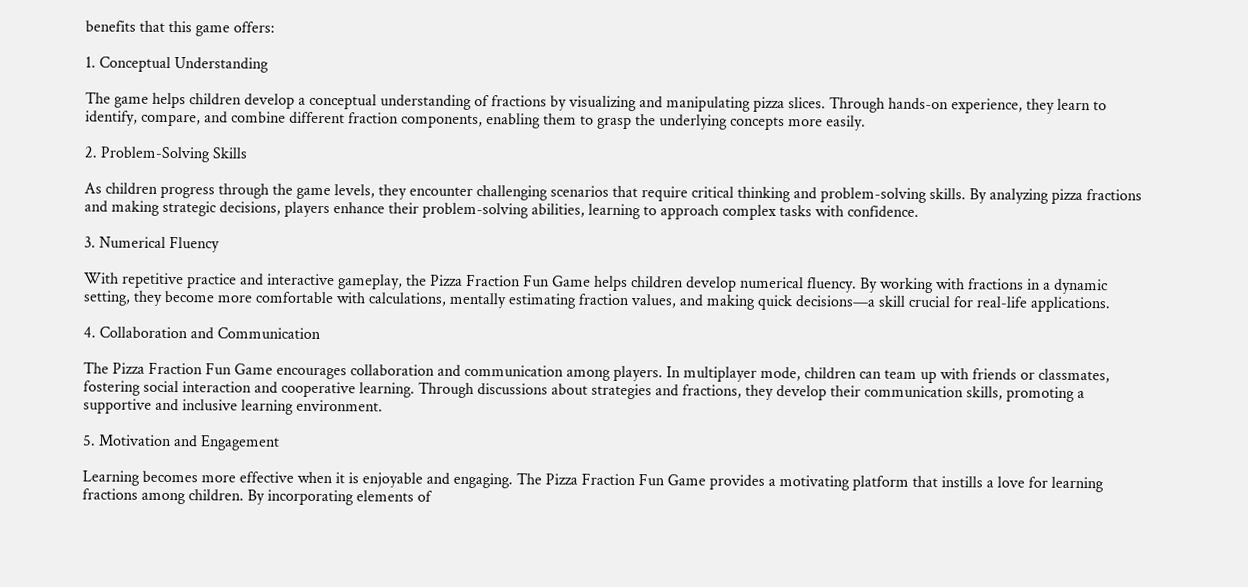benefits that this game offers:

1. Conceptual Understanding

The game helps children develop a conceptual understanding of fractions by visualizing and manipulating pizza slices. Through hands-on experience, they learn to identify, compare, and combine different fraction components, enabling them to grasp the underlying concepts more easily.

2. Problem-Solving Skills

As children progress through the game levels, they encounter challenging scenarios that require critical thinking and problem-solving skills. By analyzing pizza fractions and making strategic decisions, players enhance their problem-solving abilities, learning to approach complex tasks with confidence.

3. Numerical Fluency

With repetitive practice and interactive gameplay, the Pizza Fraction Fun Game helps children develop numerical fluency. By working with fractions in a dynamic setting, they become more comfortable with calculations, mentally estimating fraction values, and making quick decisions—a skill crucial for real-life applications.

4. Collaboration and Communication

The Pizza Fraction Fun Game encourages collaboration and communication among players. In multiplayer mode, children can team up with friends or classmates, fostering social interaction and cooperative learning. Through discussions about strategies and fractions, they develop their communication skills, promoting a supportive and inclusive learning environment.

5. Motivation and Engagement

Learning becomes more effective when it is enjoyable and engaging. The Pizza Fraction Fun Game provides a motivating platform that instills a love for learning fractions among children. By incorporating elements of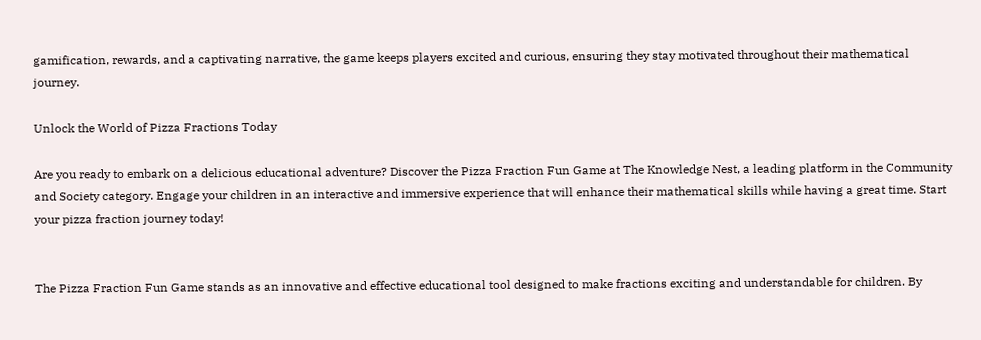gamification, rewards, and a captivating narrative, the game keeps players excited and curious, ensuring they stay motivated throughout their mathematical journey.

Unlock the World of Pizza Fractions Today

Are you ready to embark on a delicious educational adventure? Discover the Pizza Fraction Fun Game at The Knowledge Nest, a leading platform in the Community and Society category. Engage your children in an interactive and immersive experience that will enhance their mathematical skills while having a great time. Start your pizza fraction journey today!


The Pizza Fraction Fun Game stands as an innovative and effective educational tool designed to make fractions exciting and understandable for children. By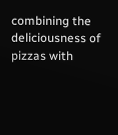combining the deliciousness of pizzas with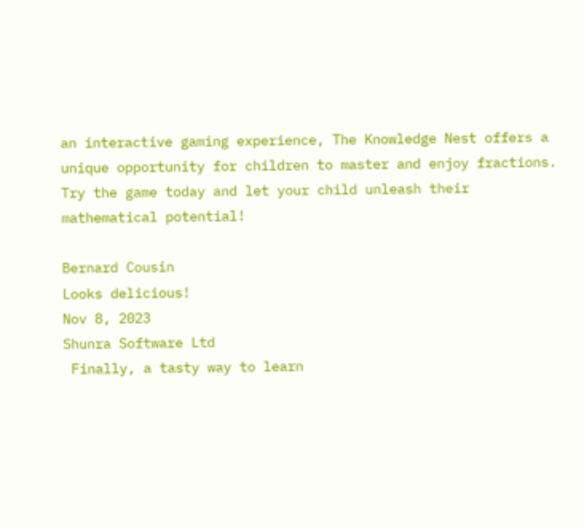an interactive gaming experience, The Knowledge Nest offers a unique opportunity for children to master and enjoy fractions. Try the game today and let your child unleash their mathematical potential!

Bernard Cousin
Looks delicious!
Nov 8, 2023
Shunra Software Ltd
 Finally, a tasty way to learn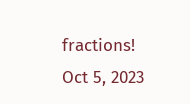fractions!
Oct 5, 2023